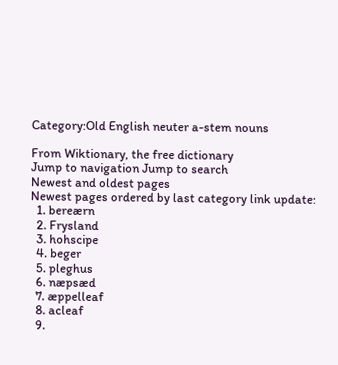Category:Old English neuter a-stem nouns

From Wiktionary, the free dictionary
Jump to navigation Jump to search
Newest and oldest pages
Newest pages ordered by last category link update:
  1. bereærn
  2. Frysland
  3. hohscipe
  4. beger
  5. pleghus
  6. næpsæd
  7. æppelleaf
  8. acleaf
  9.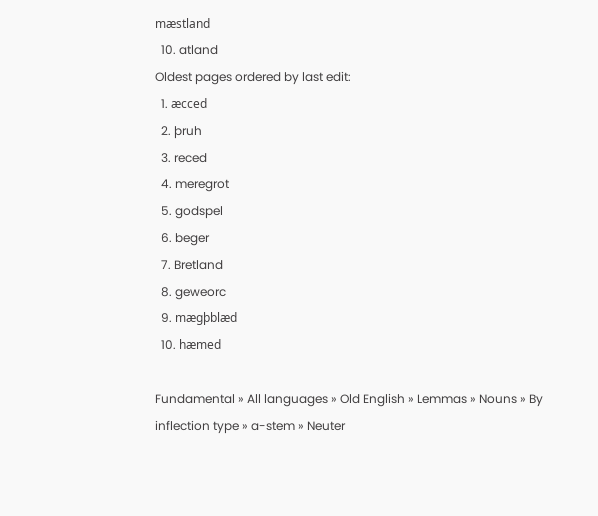mæstland
  10. atland
Oldest pages ordered by last edit:
  1. æcced
  2. þruh
  3. reced
  4. meregrot
  5. godspel
  6. beger
  7. Bretland
  8. geweorc
  9. mægþblæd
  10. hæmed

Fundamental » All languages » Old English » Lemmas » Nouns » By inflection type » a-stem » Neuter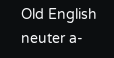Old English neuter a-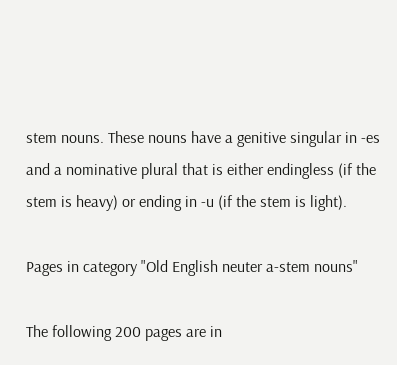stem nouns. These nouns have a genitive singular in -es and a nominative plural that is either endingless (if the stem is heavy) or ending in -u (if the stem is light).

Pages in category "Old English neuter a-stem nouns"

The following 200 pages are in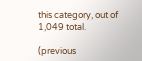this category, out of 1,049 total.

(previous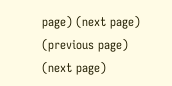page) (next page)
(previous page) (next page)